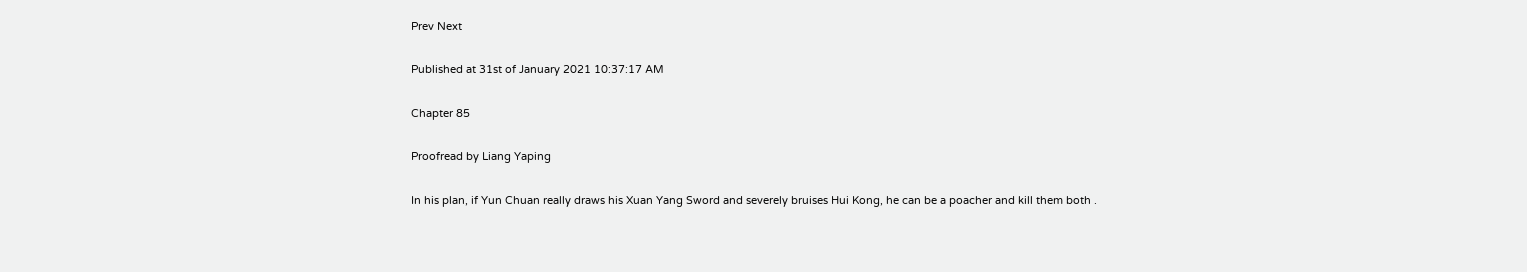Prev Next

Published at 31st of January 2021 10:37:17 AM

Chapter 85

Proofread by Liang Yaping

In his plan, if Yun Chuan really draws his Xuan Yang Sword and severely bruises Hui Kong, he can be a poacher and kill them both .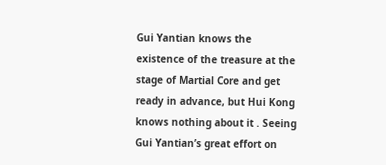Gui Yantian knows the existence of the treasure at the stage of Martial Core and get ready in advance, but Hui Kong knows nothing about it . Seeing Gui Yantian’s great effort on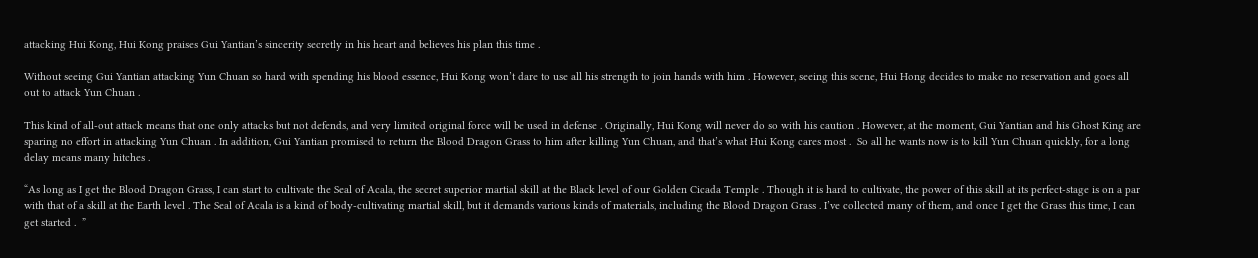attacking Hui Kong, Hui Kong praises Gui Yantian’s sincerity secretly in his heart and believes his plan this time .

Without seeing Gui Yantian attacking Yun Chuan so hard with spending his blood essence, Hui Kong won’t dare to use all his strength to join hands with him . However, seeing this scene, Hui Hong decides to make no reservation and goes all out to attack Yun Chuan .

This kind of all-out attack means that one only attacks but not defends, and very limited original force will be used in defense . Originally, Hui Kong will never do so with his caution . However, at the moment, Gui Yantian and his Ghost King are sparing no effort in attacking Yun Chuan . In addition, Gui Yantian promised to return the Blood Dragon Grass to him after killing Yun Chuan, and that’s what Hui Kong cares most .  So all he wants now is to kill Yun Chuan quickly, for a long delay means many hitches .

“As long as I get the Blood Dragon Grass, I can start to cultivate the Seal of Acala, the secret superior martial skill at the Black level of our Golden Cicada Temple . Though it is hard to cultivate, the power of this skill at its perfect-stage is on a par with that of a skill at the Earth level . The Seal of Acala is a kind of body-cultivating martial skill, but it demands various kinds of materials, including the Blood Dragon Grass . I’ve collected many of them, and once I get the Grass this time, I can get started .  ”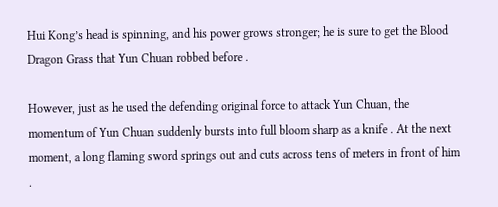Hui Kong’s head is spinning, and his power grows stronger; he is sure to get the Blood Dragon Grass that Yun Chuan robbed before .

However, just as he used the defending original force to attack Yun Chuan, the momentum of Yun Chuan suddenly bursts into full bloom sharp as a knife . At the next moment, a long flaming sword springs out and cuts across tens of meters in front of him .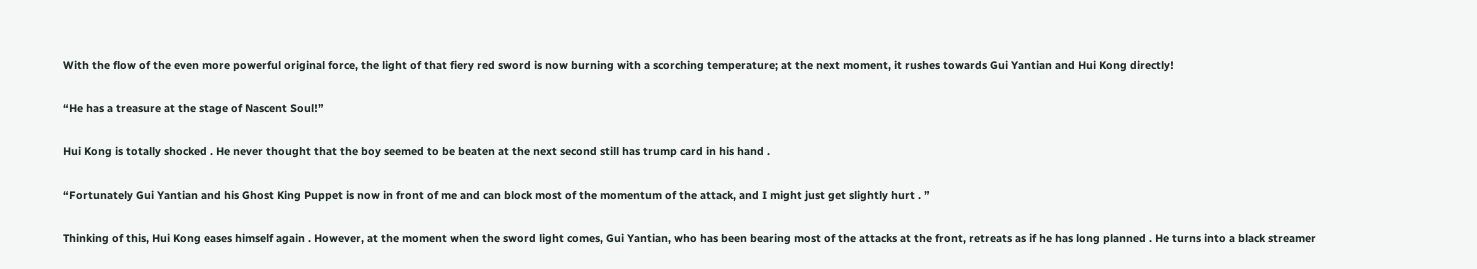With the flow of the even more powerful original force, the light of that fiery red sword is now burning with a scorching temperature; at the next moment, it rushes towards Gui Yantian and Hui Kong directly!

“He has a treasure at the stage of Nascent Soul!”

Hui Kong is totally shocked . He never thought that the boy seemed to be beaten at the next second still has trump card in his hand .

“Fortunately Gui Yantian and his Ghost King Puppet is now in front of me and can block most of the momentum of the attack, and I might just get slightly hurt . ”

Thinking of this, Hui Kong eases himself again . However, at the moment when the sword light comes, Gui Yantian, who has been bearing most of the attacks at the front, retreats as if he has long planned . He turns into a black streamer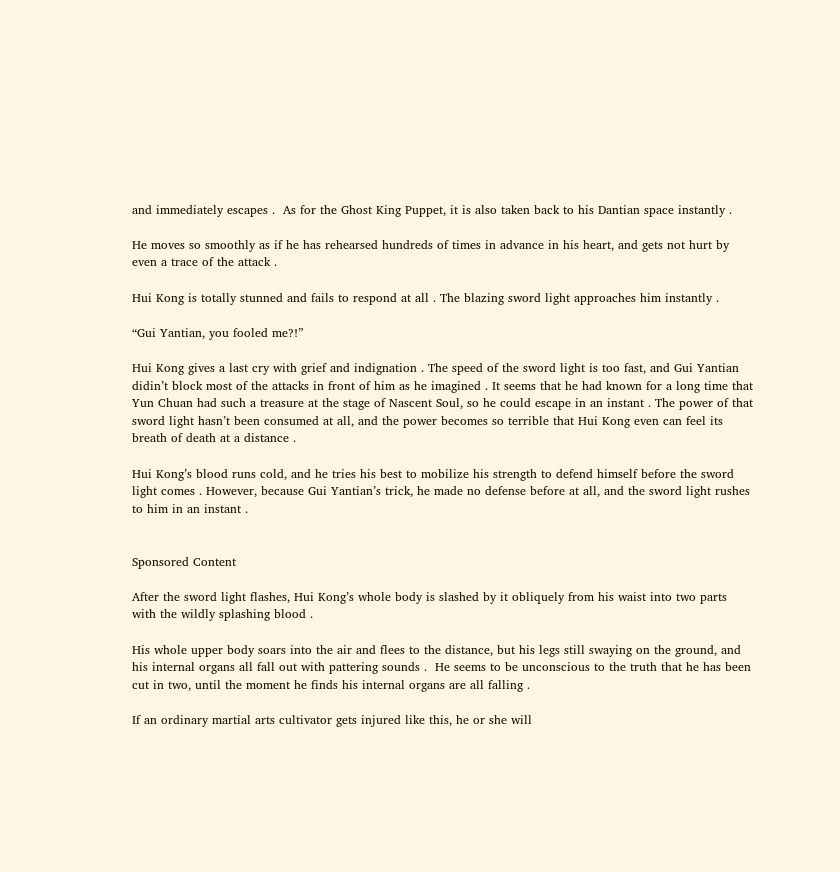and immediately escapes .  As for the Ghost King Puppet, it is also taken back to his Dantian space instantly .

He moves so smoothly as if he has rehearsed hundreds of times in advance in his heart, and gets not hurt by even a trace of the attack .

Hui Kong is totally stunned and fails to respond at all . The blazing sword light approaches him instantly .

“Gui Yantian, you fooled me?!”

Hui Kong gives a last cry with grief and indignation . The speed of the sword light is too fast, and Gui Yantian didin’t block most of the attacks in front of him as he imagined . It seems that he had known for a long time that Yun Chuan had such a treasure at the stage of Nascent Soul, so he could escape in an instant . The power of that sword light hasn’t been consumed at all, and the power becomes so terrible that Hui Kong even can feel its breath of death at a distance .

Hui Kong’s blood runs cold, and he tries his best to mobilize his strength to defend himself before the sword light comes . However, because Gui Yantian’s trick, he made no defense before at all, and the sword light rushes to him in an instant .


Sponsored Content

After the sword light flashes, Hui Kong’s whole body is slashed by it obliquely from his waist into two parts with the wildly splashing blood .

His whole upper body soars into the air and flees to the distance, but his legs still swaying on the ground, and his internal organs all fall out with pattering sounds .  He seems to be unconscious to the truth that he has been cut in two, until the moment he finds his internal organs are all falling .

If an ordinary martial arts cultivator gets injured like this, he or she will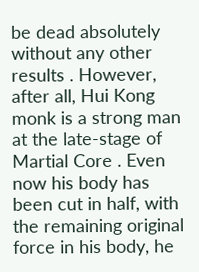be dead absolutely without any other results . However, after all, Hui Kong monk is a strong man at the late-stage of Martial Core . Even now his body has been cut in half, with the remaining original force in his body, he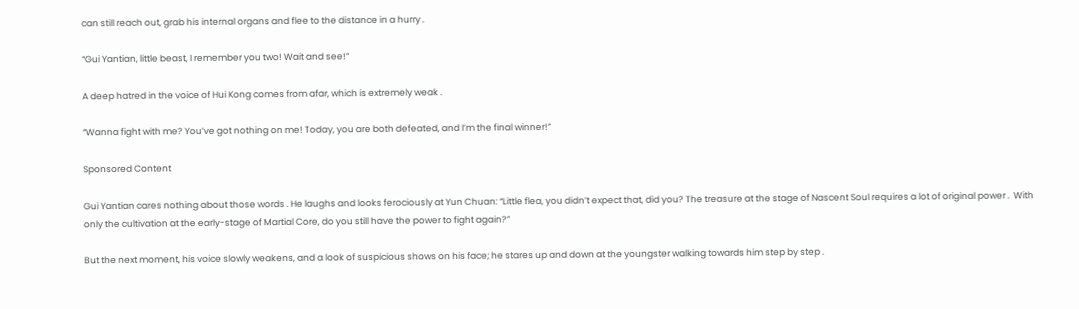can still reach out, grab his internal organs and flee to the distance in a hurry .

“Gui Yantian, little beast, I remember you two! Wait and see!”

A deep hatred in the voice of Hui Kong comes from afar, which is extremely weak .

“Wanna fight with me? You’ve got nothing on me! Today, you are both defeated, and I’m the final winner!”

Sponsored Content

Gui Yantian cares nothing about those words . He laughs and looks ferociously at Yun Chuan: “Little flea, you didn’t expect that, did you? The treasure at the stage of Nascent Soul requires a lot of original power .  With only the cultivation at the early-stage of Martial Core, do you still have the power to fight again?”

But the next moment, his voice slowly weakens, and a look of suspicious shows on his face; he stares up and down at the youngster walking towards him step by step .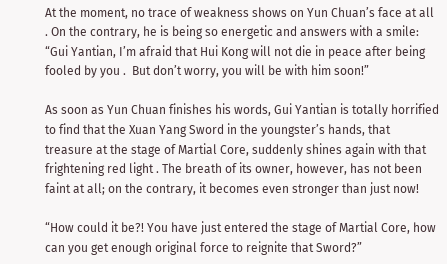At the moment, no trace of weakness shows on Yun Chuan’s face at all . On the contrary, he is being so energetic and answers with a smile: “Gui Yantian, I’m afraid that Hui Kong will not die in peace after being fooled by you .  But don’t worry, you will be with him soon!”

As soon as Yun Chuan finishes his words, Gui Yantian is totally horrified to find that the Xuan Yang Sword in the youngster’s hands, that treasure at the stage of Martial Core, suddenly shines again with that frightening red light . The breath of its owner, however, has not been faint at all; on the contrary, it becomes even stronger than just now!

“How could it be?! You have just entered the stage of Martial Core, how can you get enough original force to reignite that Sword?”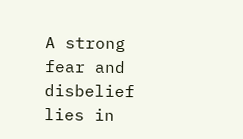A strong fear and disbelief lies in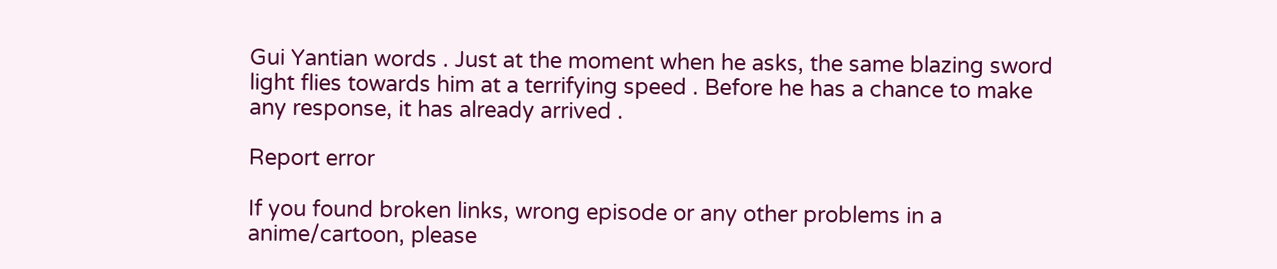Gui Yantian words . Just at the moment when he asks, the same blazing sword light flies towards him at a terrifying speed . Before he has a chance to make any response, it has already arrived .

Report error

If you found broken links, wrong episode or any other problems in a anime/cartoon, please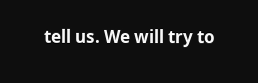tell us. We will try to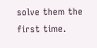solve them the first time.